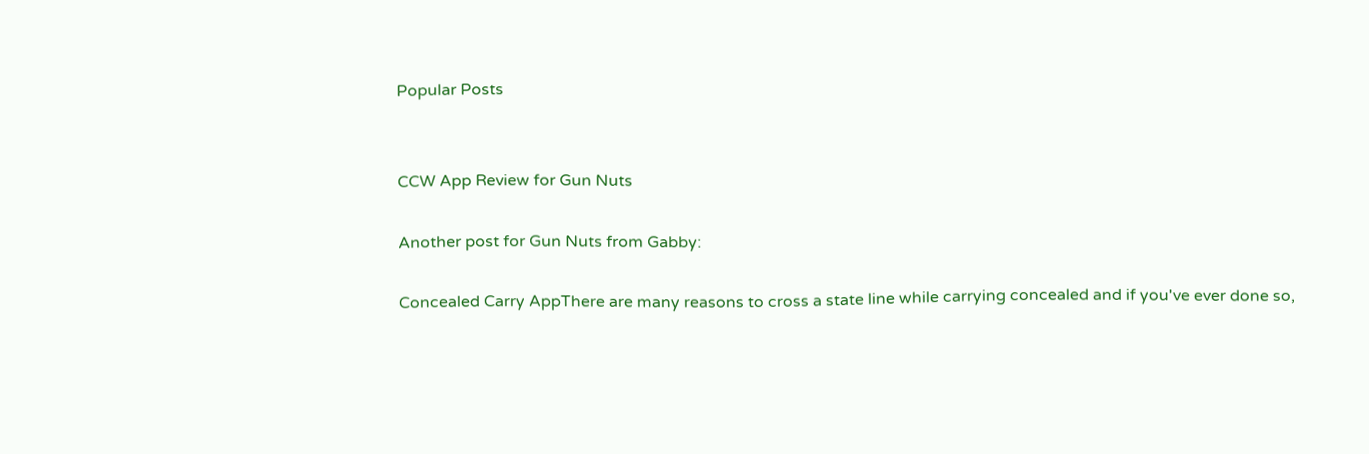Popular Posts


CCW App Review for Gun Nuts

Another post for Gun Nuts from Gabby:

Concealed Carry AppThere are many reasons to cross a state line while carrying concealed and if you've ever done so,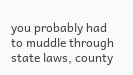you probably had to muddle through state laws, county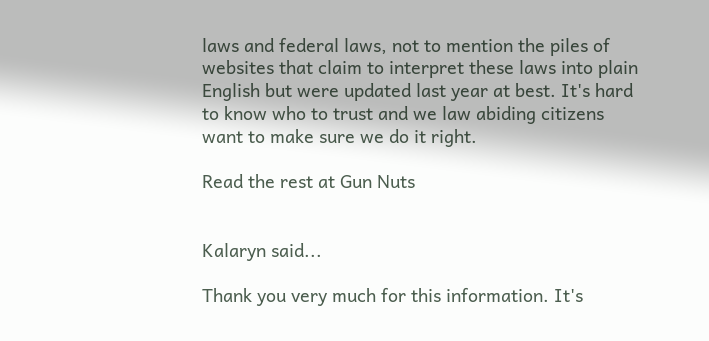laws and federal laws, not to mention the piles of websites that claim to interpret these laws into plain English but were updated last year at best. It's hard to know who to trust and we law abiding citizens want to make sure we do it right.

Read the rest at Gun Nuts


Kalaryn said...

Thank you very much for this information. It's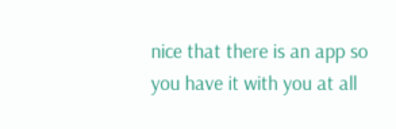nice that there is an app so you have it with you at all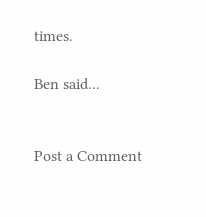times.

Ben said...


Post a Comment